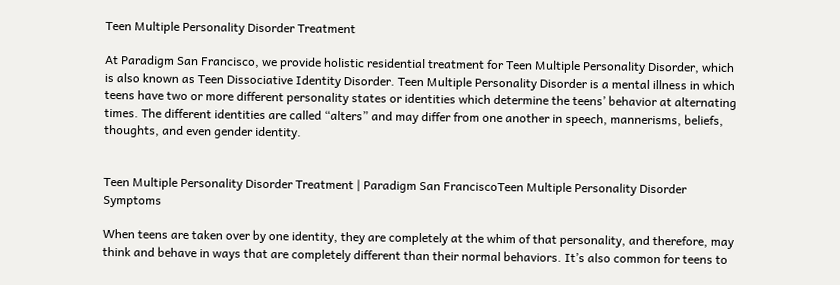Teen Multiple Personality Disorder Treatment

At Paradigm San Francisco, we provide holistic residential treatment for Teen Multiple Personality Disorder, which is also known as Teen Dissociative Identity Disorder. Teen Multiple Personality Disorder is a mental illness in which teens have two or more different personality states or identities which determine the teens’ behavior at alternating times. The different identities are called “alters” and may differ from one another in speech, mannerisms, beliefs, thoughts, and even gender identity.


Teen Multiple Personality Disorder Treatment | Paradigm San FranciscoTeen Multiple Personality Disorder Symptoms

When teens are taken over by one identity, they are completely at the whim of that personality, and therefore, may think and behave in ways that are completely different than their normal behaviors. It’s also common for teens to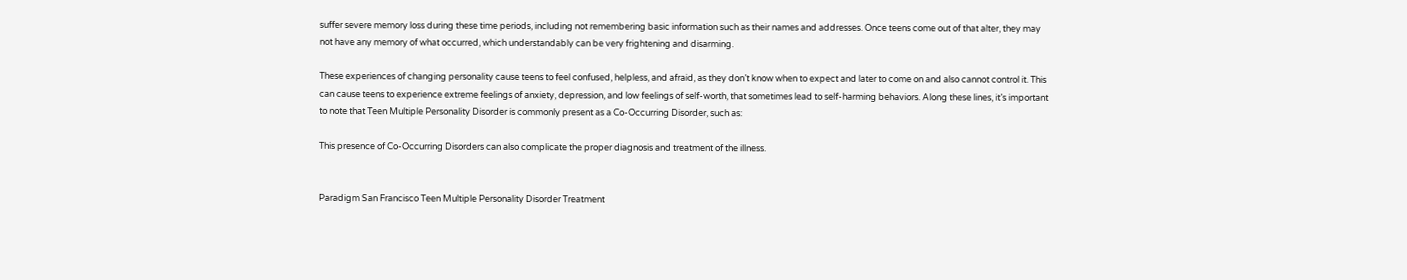suffer severe memory loss during these time periods, including not remembering basic information such as their names and addresses. Once teens come out of that alter, they may not have any memory of what occurred, which understandably can be very frightening and disarming.

These experiences of changing personality cause teens to feel confused, helpless, and afraid, as they don’t know when to expect and later to come on and also cannot control it. This can cause teens to experience extreme feelings of anxiety, depression, and low feelings of self-worth, that sometimes lead to self-harming behaviors. Along these lines, it’s important to note that Teen Multiple Personality Disorder is commonly present as a Co-Occurring Disorder, such as:

This presence of Co-Occurring Disorders can also complicate the proper diagnosis and treatment of the illness.


Paradigm San Francisco Teen Multiple Personality Disorder Treatment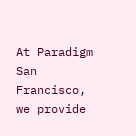At Paradigm San Francisco, we provide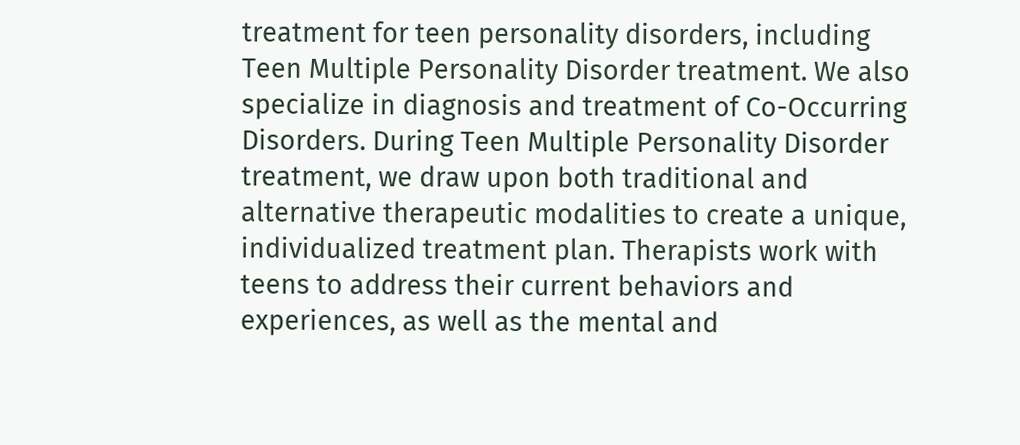treatment for teen personality disorders, including Teen Multiple Personality Disorder treatment. We also specialize in diagnosis and treatment of Co-Occurring Disorders. During Teen Multiple Personality Disorder treatment, we draw upon both traditional and alternative therapeutic modalities to create a unique, individualized treatment plan. Therapists work with teens to address their current behaviors and experiences, as well as the mental and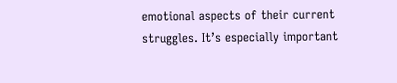emotional aspects of their current struggles. It’s especially important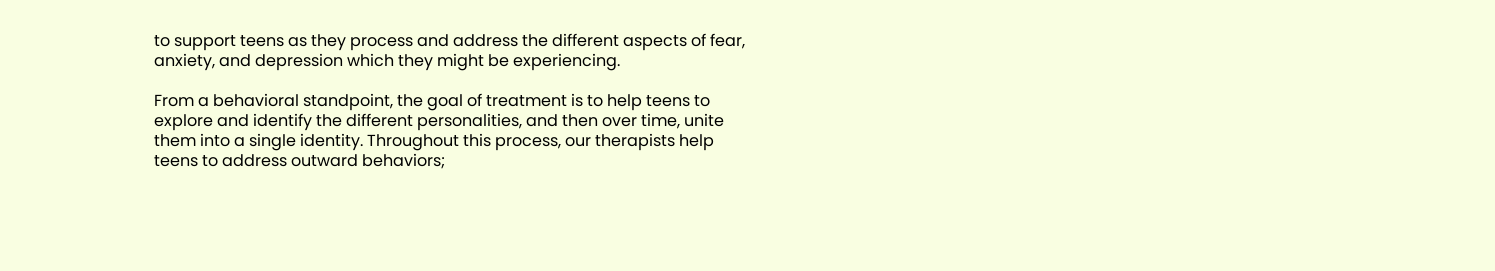to support teens as they process and address the different aspects of fear, anxiety, and depression which they might be experiencing.

From a behavioral standpoint, the goal of treatment is to help teens to explore and identify the different personalities, and then over time, unite them into a single identity. Throughout this process, our therapists help teens to address outward behaviors;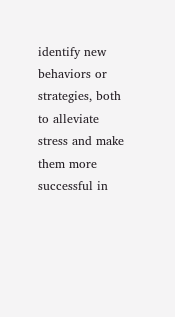identify new behaviors or strategies, both to alleviate stress and make them more successful in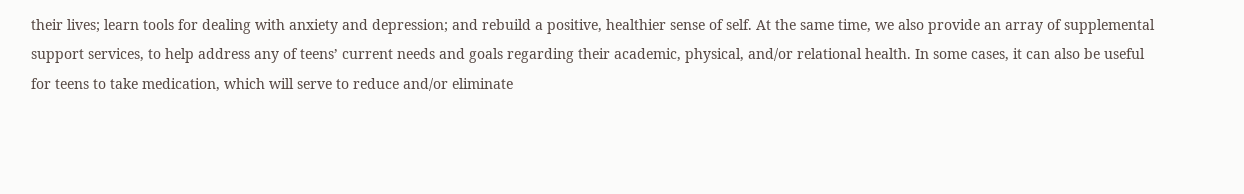their lives; learn tools for dealing with anxiety and depression; and rebuild a positive, healthier sense of self. At the same time, we also provide an array of supplemental support services, to help address any of teens’ current needs and goals regarding their academic, physical, and/or relational health. In some cases, it can also be useful for teens to take medication, which will serve to reduce and/or eliminate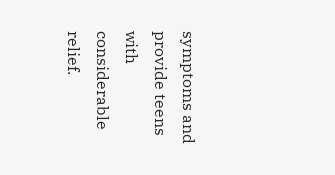symptoms and provide teens with considerable relief.